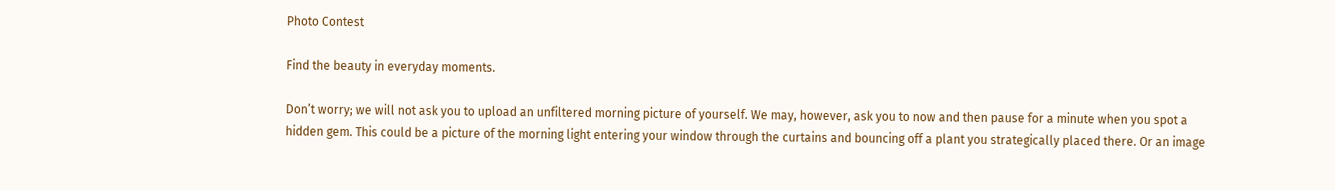Photo Contest

Find the beauty in everyday moments.

Don’t worry; we will not ask you to upload an unfiltered morning picture of yourself. We may, however, ask you to now and then pause for a minute when you spot a hidden gem. This could be a picture of the morning light entering your window through the curtains and bouncing off a plant you strategically placed there. Or an image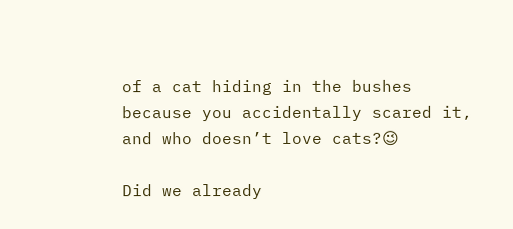of a cat hiding in the bushes because you accidentally scared it, and who doesn’t love cats?😉

Did we already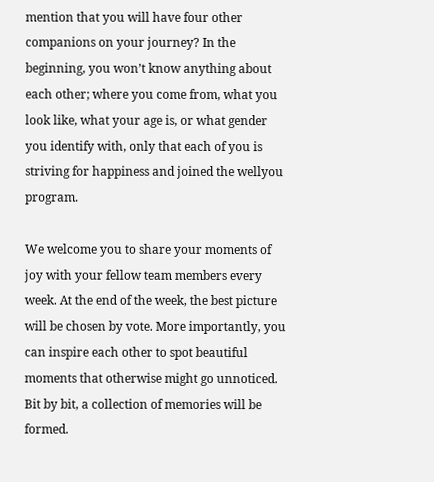mention that you will have four other companions on your journey? In the beginning, you won’t know anything about each other; where you come from, what you look like, what your age is, or what gender you identify with, only that each of you is striving for happiness and joined the wellyou program.

We welcome you to share your moments of joy with your fellow team members every week. At the end of the week, the best picture will be chosen by vote. More importantly, you can inspire each other to spot beautiful moments that otherwise might go unnoticed. Bit by bit, a collection of memories will be formed.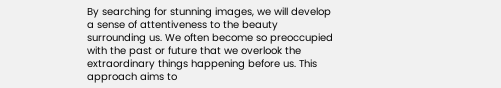By searching for stunning images, we will develop a sense of attentiveness to the beauty surrounding us. We often become so preoccupied with the past or future that we overlook the extraordinary things happening before us. This approach aims to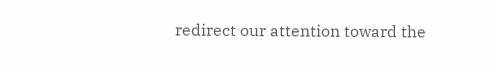redirect our attention toward the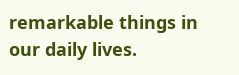remarkable things in our daily lives.